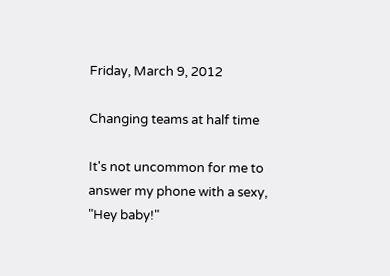Friday, March 9, 2012

Changing teams at half time

It's not uncommon for me to answer my phone with a sexy, "Hey baby!"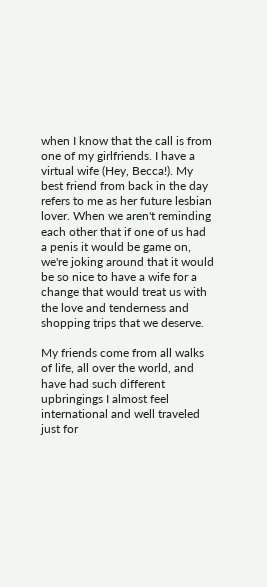when I know that the call is from one of my girlfriends. I have a virtual wife (Hey, Becca!). My best friend from back in the day refers to me as her future lesbian lover. When we aren't reminding each other that if one of us had a penis it would be game on, we're joking around that it would be so nice to have a wife for a change that would treat us with the love and tenderness and shopping trips that we deserve.

My friends come from all walks of life, all over the world, and have had such different upbringings I almost feel international and well traveled just for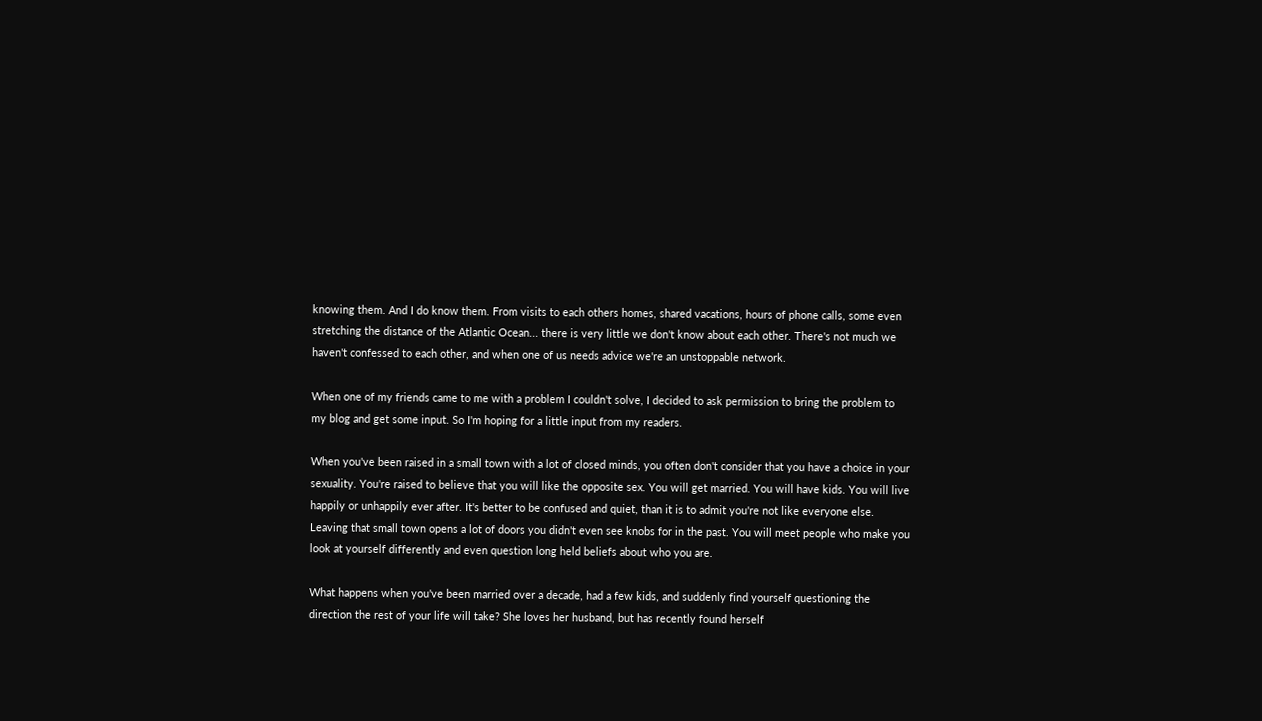knowing them. And I do know them. From visits to each others homes, shared vacations, hours of phone calls, some even stretching the distance of the Atlantic Ocean... there is very little we don't know about each other. There's not much we haven't confessed to each other, and when one of us needs advice we're an unstoppable network.

When one of my friends came to me with a problem I couldn't solve, I decided to ask permission to bring the problem to my blog and get some input. So I'm hoping for a little input from my readers.

When you've been raised in a small town with a lot of closed minds, you often don't consider that you have a choice in your sexuality. You're raised to believe that you will like the opposite sex. You will get married. You will have kids. You will live happily or unhappily ever after. It's better to be confused and quiet, than it is to admit you're not like everyone else. Leaving that small town opens a lot of doors you didn't even see knobs for in the past. You will meet people who make you look at yourself differently and even question long held beliefs about who you are.

What happens when you've been married over a decade, had a few kids, and suddenly find yourself questioning the direction the rest of your life will take? She loves her husband, but has recently found herself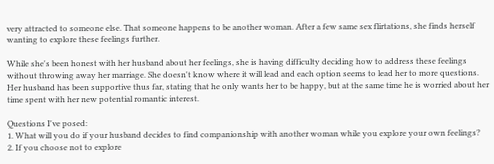very attracted to someone else. That someone happens to be another woman. After a few same sex flirtations, she finds herself wanting to explore these feelings further.

While she's been honest with her husband about her feelings, she is having difficulty deciding how to address these feelings without throwing away her marriage. She doesn't know where it will lead and each option seems to lead her to more questions. Her husband has been supportive thus far, stating that he only wants her to be happy, but at the same time he is worried about her time spent with her new potential romantic interest.

Questions I've posed:
1. What will you do if your husband decides to find companionship with another woman while you explore your own feelings?
2. If you choose not to explore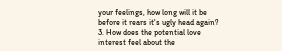your feelings, how long will it be before it rears it's ugly head again?
3. How does the potential love interest feel about the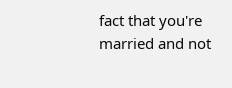fact that you're married and not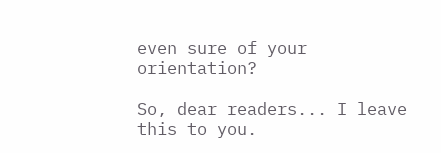even sure of your orientation?

So, dear readers... I leave this to you.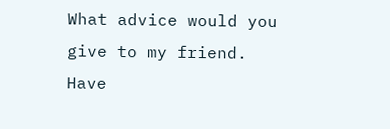What advice would you give to my friend. Have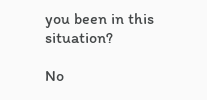you been in this situation?

No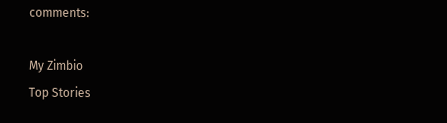comments:

My Zimbio
Top Stories